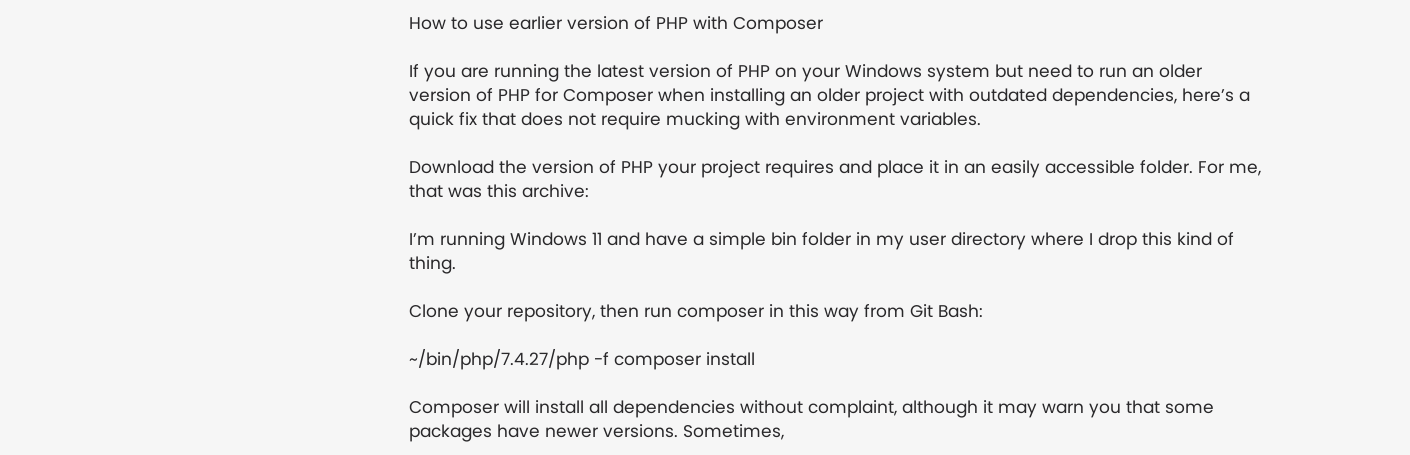How to use earlier version of PHP with Composer

If you are running the latest version of PHP on your Windows system but need to run an older version of PHP for Composer when installing an older project with outdated dependencies, here’s a quick fix that does not require mucking with environment variables.

Download the version of PHP your project requires and place it in an easily accessible folder. For me, that was this archive:

I’m running Windows 11 and have a simple bin folder in my user directory where I drop this kind of thing.

Clone your repository, then run composer in this way from Git Bash:

~/bin/php/7.4.27/php -f composer install

Composer will install all dependencies without complaint, although it may warn you that some packages have newer versions. Sometimes,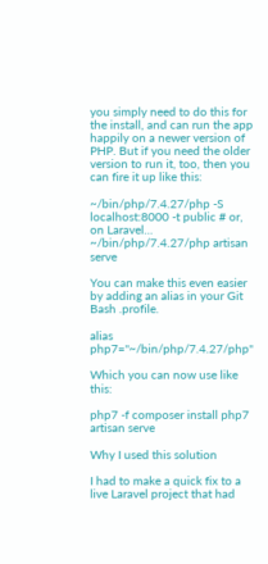you simply need to do this for the install, and can run the app happily on a newer version of PHP. But if you need the older version to run it, too, then you can fire it up like this:

~/bin/php/7.4.27/php -S localhost:8000 -t public # or, on Laravel... ~/bin/php/7.4.27/php artisan serve

You can make this even easier by adding an alias in your Git Bash .profile.

alias php7="~/bin/php/7.4.27/php"

Which you can now use like this:

php7 -f composer install php7 artisan serve

Why I used this solution

I had to make a quick fix to a live Laravel project that had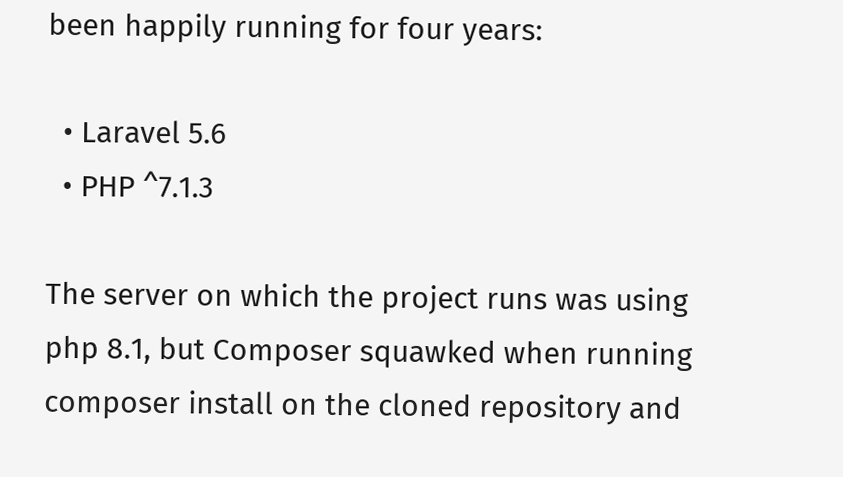been happily running for four years:

  • Laravel 5.6
  • PHP ^7.1.3

The server on which the project runs was using php 8.1, but Composer squawked when running composer install on the cloned repository and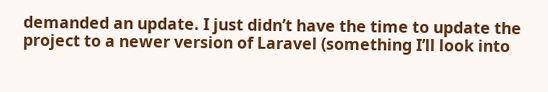demanded an update. I just didn’t have the time to update the project to a newer version of Laravel (something I’ll look into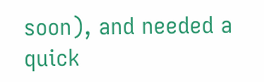soon), and needed a quick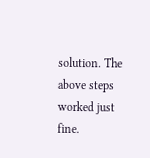solution. The above steps worked just fine.